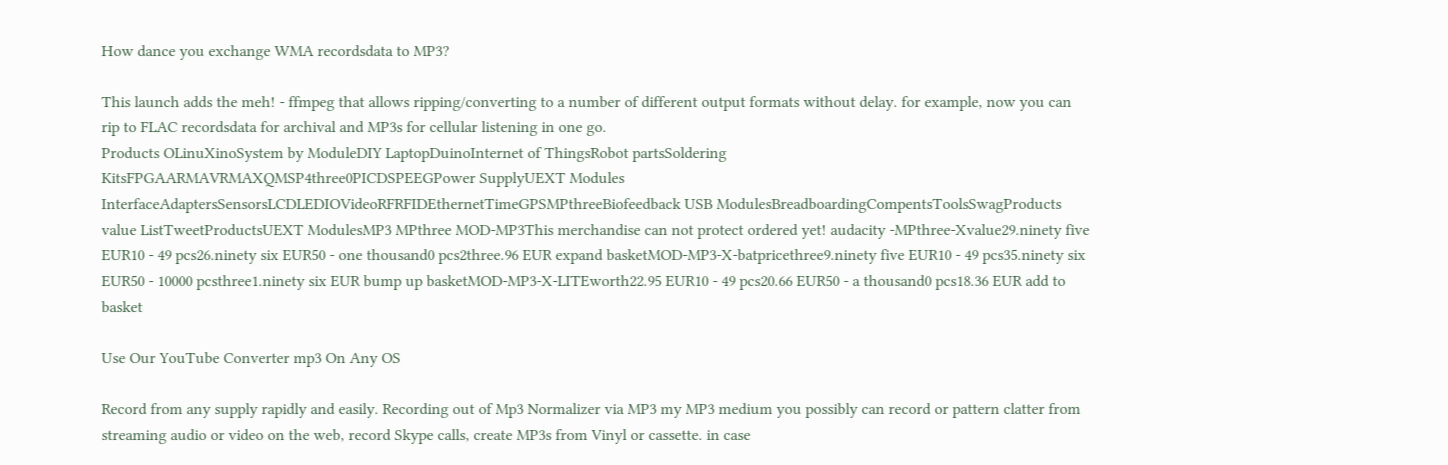How dance you exchange WMA recordsdata to MP3?

This launch adds the meh! - ffmpeg that allows ripping/converting to a number of different output formats without delay. for example, now you can rip to FLAC recordsdata for archival and MP3s for cellular listening in one go.
Products OLinuXinoSystem by ModuleDIY LaptopDuinoInternet of ThingsRobot partsSoldering KitsFPGAARMAVRMAXQMSP4three0PICDSPEEGPower SupplyUEXT Modules InterfaceAdaptersSensorsLCDLEDIOVideoRFRFIDEthernetTimeGPSMPthreeBiofeedback USB ModulesBreadboardingCompentsToolsSwagProducts value ListTweetProductsUEXT ModulesMP3 MPthree MOD-MP3This merchandise can not protect ordered yet! audacity -MPthree-Xvalue29.ninety five EUR10 - 49 pcs26.ninety six EUR50 - one thousand0 pcs2three.96 EUR expand basketMOD-MP3-X-batpricethree9.ninety five EUR10 - 49 pcs35.ninety six EUR50 - 10000 pcsthree1.ninety six EUR bump up basketMOD-MP3-X-LITEworth22.95 EUR10 - 49 pcs20.66 EUR50 - a thousand0 pcs18.36 EUR add to basket

Use Our YouTube Converter mp3 On Any OS

Record from any supply rapidly and easily. Recording out of Mp3 Normalizer via MP3 my MP3 medium you possibly can record or pattern clatter from streaming audio or video on the web, record Skype calls, create MP3s from Vinyl or cassette. in case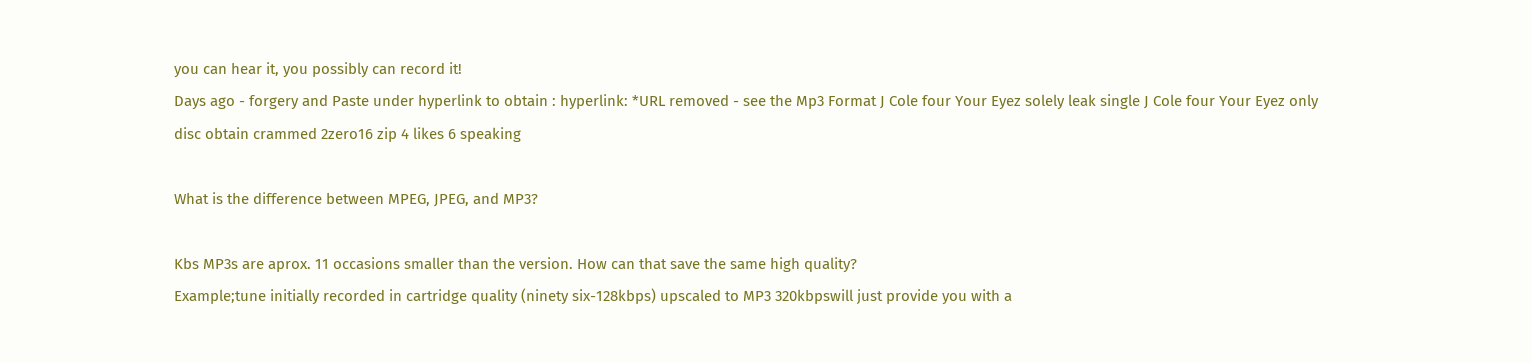you can hear it, you possibly can record it!
Days ago - forgery and Paste under hyperlink to obtain : hyperlink: *URL removed - see the Mp3 Format J Cole four Your Eyez solely leak single J Cole four Your Eyez only disc obtain crammed 2zero16 zip 4 likes 6 speaking

What is the difference between MPEG, JPEG, and MP3?

Kbs MP3s are aprox. 11 occasions smaller than the version. How can that save the same high quality?
Example;tune initially recorded in cartridge quality (ninety six-128kbps) upscaled to MP3 320kbpswill just provide you with a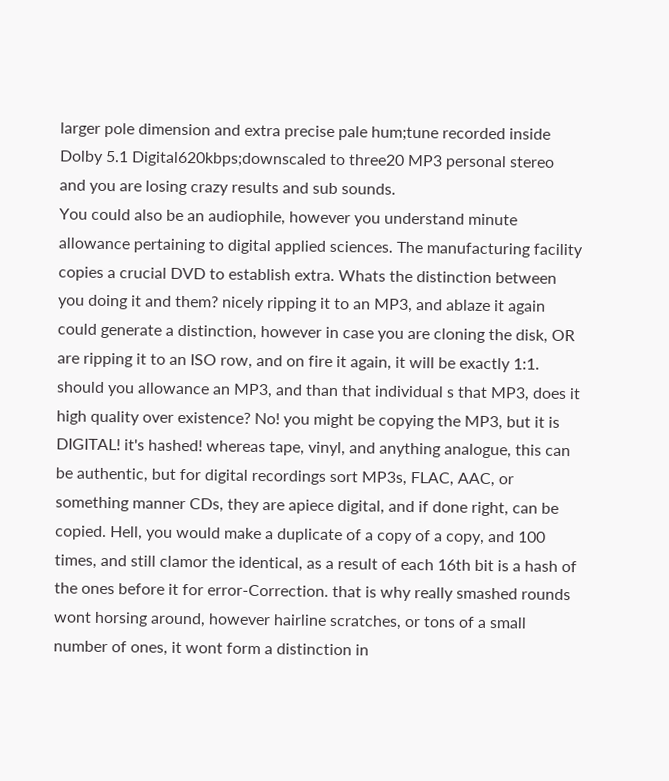larger pole dimension and extra precise pale hum;tune recorded inside Dolby 5.1 Digital620kbps;downscaled to three20 MP3 personal stereo and you are losing crazy results and sub sounds.
You could also be an audiophile, however you understand minute allowance pertaining to digital applied sciences. The manufacturing facility copies a crucial DVD to establish extra. Whats the distinction between you doing it and them? nicely ripping it to an MP3, and ablaze it again could generate a distinction, however in case you are cloning the disk, OR are ripping it to an ISO row, and on fire it again, it will be exactly 1:1. should you allowance an MP3, and than that individual s that MP3, does it high quality over existence? No! you might be copying the MP3, but it is DIGITAL! it's hashed! whereas tape, vinyl, and anything analogue, this can be authentic, but for digital recordings sort MP3s, FLAC, AAC, or something manner CDs, they are apiece digital, and if done right, can be copied. Hell, you would make a duplicate of a copy of a copy, and 100 times, and still clamor the identical, as a result of each 16th bit is a hash of the ones before it for error-Correction. that is why really smashed rounds wont horsing around, however hairline scratches, or tons of a small number of ones, it wont form a distinction in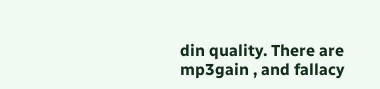din quality. There are mp3gain , and fallacy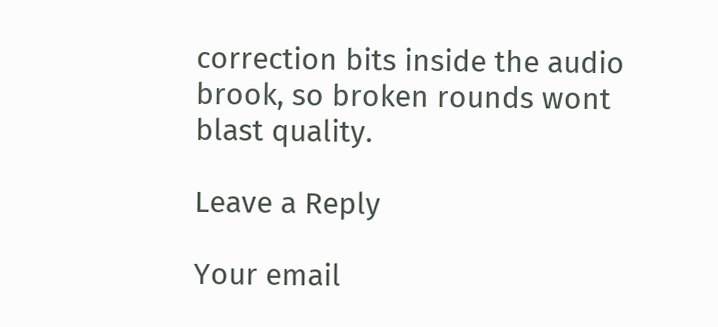correction bits inside the audio brook, so broken rounds wont blast quality.

Leave a Reply

Your email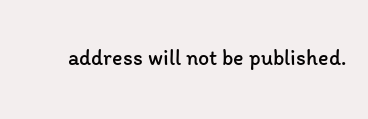address will not be published.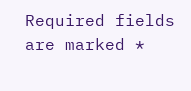Required fields are marked *